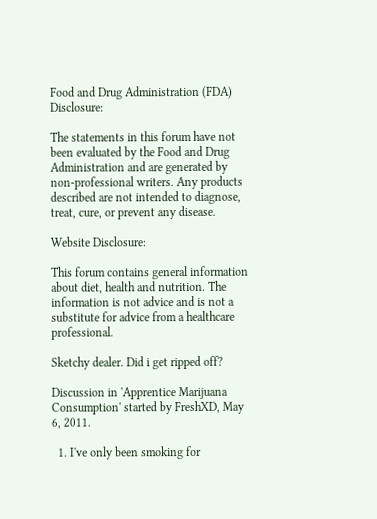Food and Drug Administration (FDA) Disclosure:

The statements in this forum have not been evaluated by the Food and Drug Administration and are generated by non-professional writers. Any products described are not intended to diagnose, treat, cure, or prevent any disease.

Website Disclosure:

This forum contains general information about diet, health and nutrition. The information is not advice and is not a substitute for advice from a healthcare professional.

Sketchy dealer. Did i get ripped off?

Discussion in 'Apprentice Marijuana Consumption' started by FreshXD, May 6, 2011.

  1. I've only been smoking for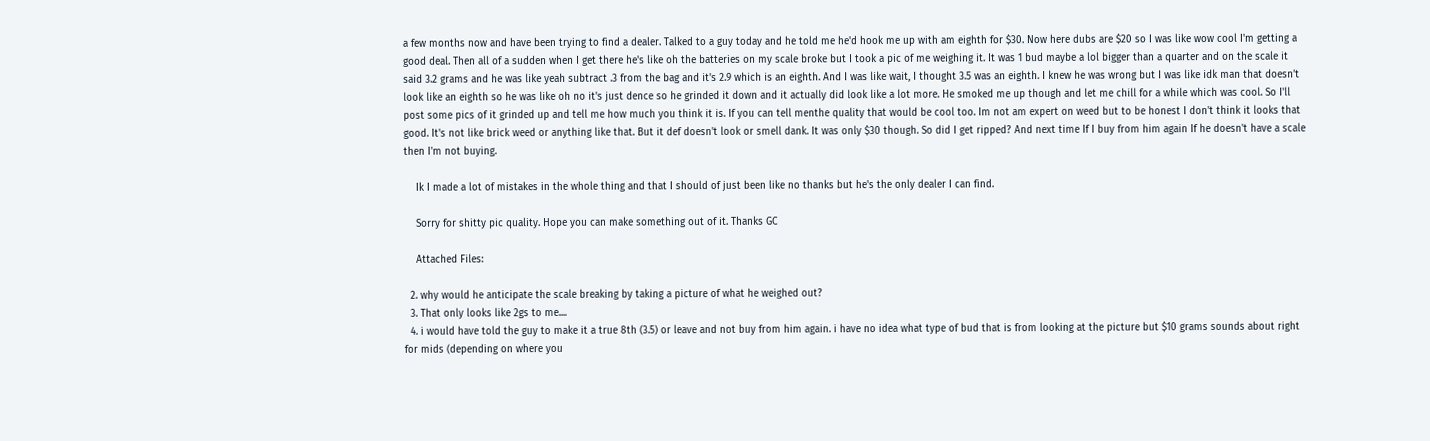a few months now and have been trying to find a dealer. Talked to a guy today and he told me he'd hook me up with am eighth for $30. Now here dubs are $20 so I was like wow cool I'm getting a good deal. Then all of a sudden when I get there he's like oh the batteries on my scale broke but I took a pic of me weighing it. It was 1 bud maybe a lol bigger than a quarter and on the scale it said 3.2 grams and he was like yeah subtract .3 from the bag and it's 2.9 which is an eighth. And I was like wait, I thought 3.5 was an eighth. I knew he was wrong but I was like idk man that doesn't look like an eighth so he was like oh no it's just dence so he grinded it down and it actually did look like a lot more. He smoked me up though and let me chill for a while which was cool. So I'll post some pics of it grinded up and tell me how much you think it is. If you can tell menthe quality that would be cool too. Im not am expert on weed but to be honest I don't think it looks that good. It's not like brick weed or anything like that. But it def doesn't look or smell dank. It was only $30 though. So did I get ripped? And next time If I buy from him again If he doesn't have a scale then I'm not buying.

    Ik I made a lot of mistakes in the whole thing and that I should of just been like no thanks but he's the only dealer I can find.

    Sorry for shitty pic quality. Hope you can make something out of it. Thanks GC

    Attached Files:

  2. why would he anticipate the scale breaking by taking a picture of what he weighed out?
  3. That only looks like 2gs to me....
  4. i would have told the guy to make it a true 8th (3.5) or leave and not buy from him again. i have no idea what type of bud that is from looking at the picture but $10 grams sounds about right for mids (depending on where you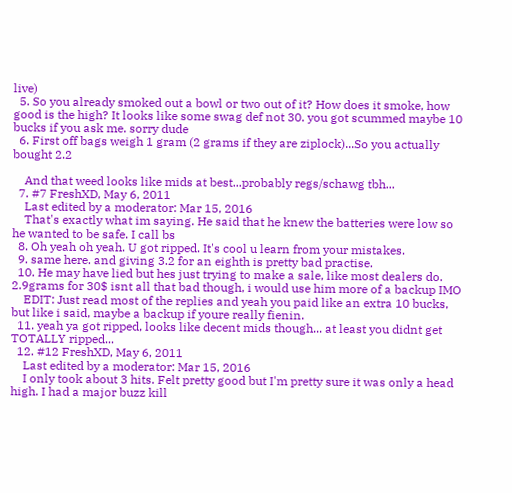live)
  5. So you already smoked out a bowl or two out of it? How does it smoke, how good is the high? It looks like some swag def not 30. you got scummed maybe 10 bucks if you ask me. sorry dude
  6. First off bags weigh 1 gram (2 grams if they are ziplock)...So you actually bought 2.2

    And that weed looks like mids at best...probably regs/schawg tbh...
  7. #7 FreshXD, May 6, 2011
    Last edited by a moderator: Mar 15, 2016
    That's exactly what im saying. He said that he knew the batteries were low so he wanted to be safe. I call bs
  8. Oh yeah oh yeah. U got ripped. It's cool u learn from your mistakes.
  9. same here. and giving 3.2 for an eighth is pretty bad practise.
  10. He may have lied but hes just trying to make a sale, like most dealers do. 2.9grams for 30$ isnt all that bad though, i would use him more of a backup IMO
    EDIT: Just read most of the replies and yeah you paid like an extra 10 bucks, but like i said, maybe a backup if youre really fienin.
  11. yeah ya got ripped, looks like decent mids though... at least you didnt get TOTALLY ripped...
  12. #12 FreshXD, May 6, 2011
    Last edited by a moderator: Mar 15, 2016
    I only took about 3 hits. Felt pretty good but I'm pretty sure it was only a head high. I had a major buzz kill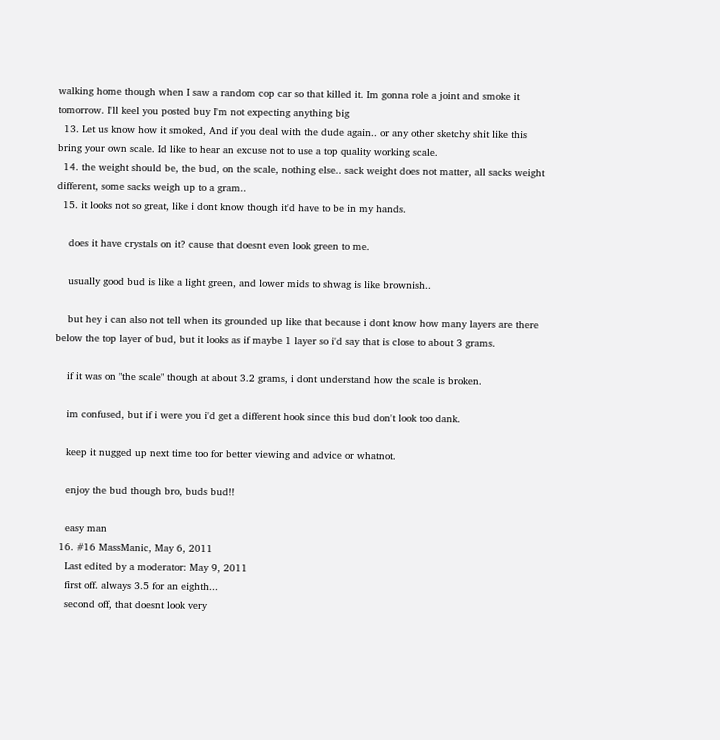walking home though when I saw a random cop car so that killed it. Im gonna role a joint and smoke it tomorrow. I'll keel you posted buy I'm not expecting anything big
  13. Let us know how it smoked, And if you deal with the dude again.. or any other sketchy shit like this bring your own scale. Id like to hear an excuse not to use a top quality working scale.
  14. the weight should be, the bud, on the scale, nothing else.. sack weight does not matter, all sacks weight different, some sacks weigh up to a gram..
  15. it looks not so great, like i dont know though it'd have to be in my hands.

    does it have crystals on it? cause that doesnt even look green to me.

    usually good bud is like a light green, and lower mids to shwag is like brownish..

    but hey i can also not tell when its grounded up like that because i dont know how many layers are there below the top layer of bud, but it looks as if maybe 1 layer so i'd say that is close to about 3 grams.

    if it was on "the scale" though at about 3.2 grams, i dont understand how the scale is broken.

    im confused, but if i were you i'd get a different hook since this bud don't look too dank.

    keep it nugged up next time too for better viewing and advice or whatnot.

    enjoy the bud though bro, buds bud!!

    easy man
  16. #16 MassManic, May 6, 2011
    Last edited by a moderator: May 9, 2011
    first off. always 3.5 for an eighth...
    second off, that doesnt look very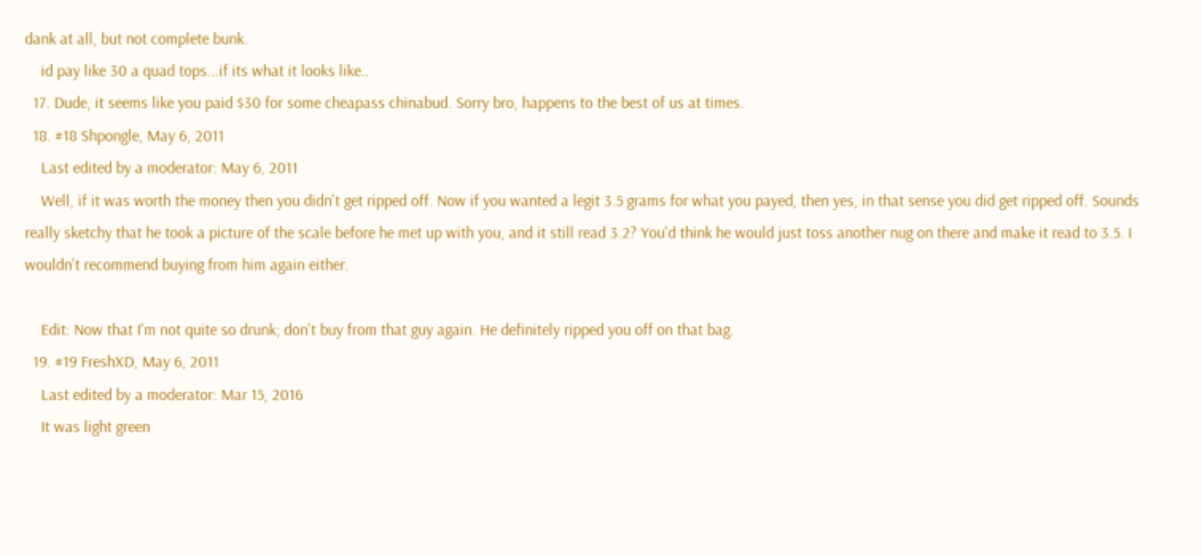dank at all, but not complete bunk.
    id pay like 30 a quad tops...if its what it looks like..
  17. Dude, it seems like you paid $30 for some cheapass chinabud. Sorry bro, happens to the best of us at times.
  18. #18 Shpongle, May 6, 2011
    Last edited by a moderator: May 6, 2011
    Well, if it was worth the money then you didn't get ripped off. Now if you wanted a legit 3.5 grams for what you payed, then yes, in that sense you did get ripped off. Sounds really sketchy that he took a picture of the scale before he met up with you, and it still read 3.2? You'd think he would just toss another nug on there and make it read to 3.5. I wouldn't recommend buying from him again either.

    Edit: Now that I'm not quite so drunk; don't buy from that guy again. He definitely ripped you off on that bag.
  19. #19 FreshXD, May 6, 2011
    Last edited by a moderator: Mar 15, 2016
    It was light green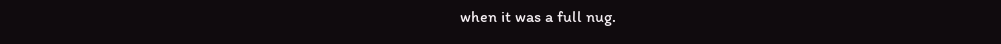when it was a full nug.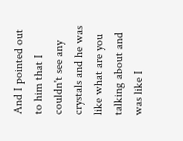And I pointed out to him that I couldn't see any crystals and he was like what are you talking about and was like I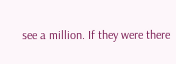see a million. If they were there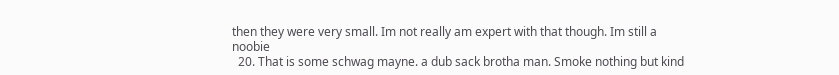then they were very small. Im not really am expert with that though. Im still a noobie
  20. That is some schwag mayne. a dub sack brotha man. Smoke nothing but kind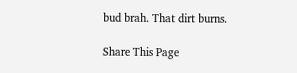bud brah. That dirt burns.

Share This Page